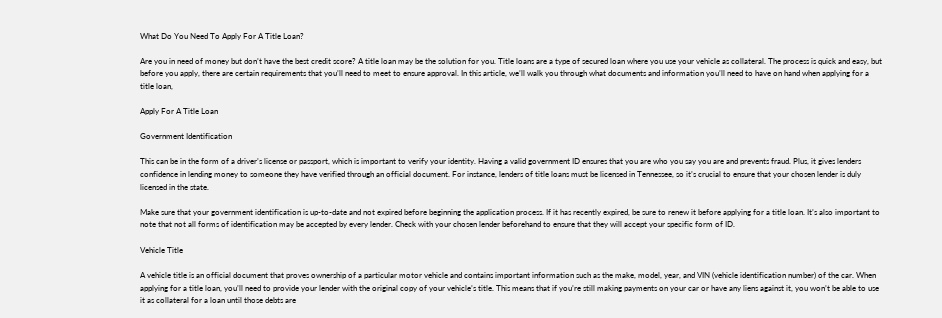What Do You Need To Apply For A Title Loan?

Are you in need of money but don’t have the best credit score? A title loan may be the solution for you. Title loans are a type of secured loan where you use your vehicle as collateral. The process is quick and easy, but before you apply, there are certain requirements that you’ll need to meet to ensure approval. In this article, we’ll walk you through what documents and information you’ll need to have on hand when applying for a title loan,

Apply For A Title Loan

Government Identification

This can be in the form of a driver’s license or passport, which is important to verify your identity. Having a valid government ID ensures that you are who you say you are and prevents fraud. Plus, it gives lenders confidence in lending money to someone they have verified through an official document. For instance, lenders of title loans must be licensed in Tennessee, so it’s crucial to ensure that your chosen lender is duly licensed in the state.

Make sure that your government identification is up-to-date and not expired before beginning the application process. If it has recently expired, be sure to renew it before applying for a title loan. It’s also important to note that not all forms of identification may be accepted by every lender. Check with your chosen lender beforehand to ensure that they will accept your specific form of ID.

Vehicle Title

A vehicle title is an official document that proves ownership of a particular motor vehicle and contains important information such as the make, model, year, and VIN (vehicle identification number) of the car. When applying for a title loan, you’ll need to provide your lender with the original copy of your vehicle’s title. This means that if you’re still making payments on your car or have any liens against it, you won’t be able to use it as collateral for a loan until those debts are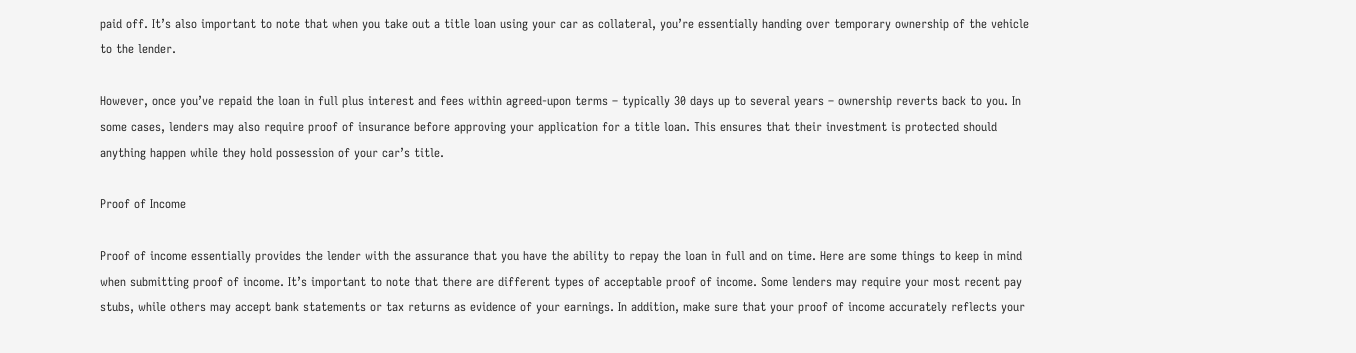paid off. It’s also important to note that when you take out a title loan using your car as collateral, you’re essentially handing over temporary ownership of the vehicle to the lender.

However, once you’ve repaid the loan in full plus interest and fees within agreed-upon terms – typically 30 days up to several years – ownership reverts back to you. In some cases, lenders may also require proof of insurance before approving your application for a title loan. This ensures that their investment is protected should anything happen while they hold possession of your car’s title.

Proof of Income

Proof of income essentially provides the lender with the assurance that you have the ability to repay the loan in full and on time. Here are some things to keep in mind when submitting proof of income. It’s important to note that there are different types of acceptable proof of income. Some lenders may require your most recent pay stubs, while others may accept bank statements or tax returns as evidence of your earnings. In addition, make sure that your proof of income accurately reflects your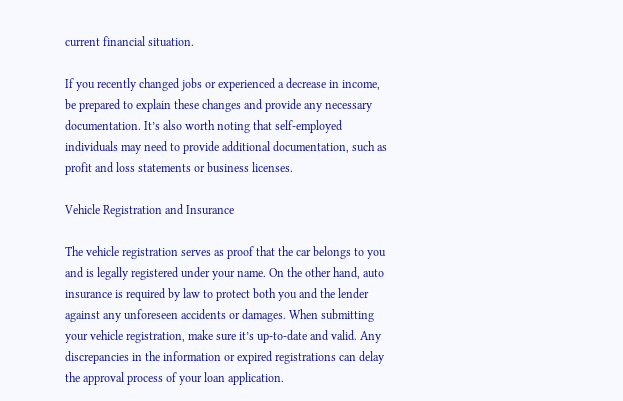current financial situation.

If you recently changed jobs or experienced a decrease in income, be prepared to explain these changes and provide any necessary documentation. It’s also worth noting that self-employed individuals may need to provide additional documentation, such as profit and loss statements or business licenses.

Vehicle Registration and Insurance

The vehicle registration serves as proof that the car belongs to you and is legally registered under your name. On the other hand, auto insurance is required by law to protect both you and the lender against any unforeseen accidents or damages. When submitting your vehicle registration, make sure it’s up-to-date and valid. Any discrepancies in the information or expired registrations can delay the approval process of your loan application.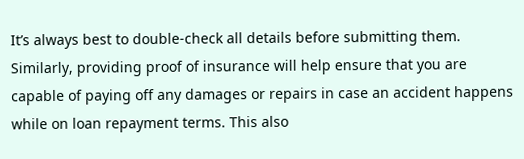It’s always best to double-check all details before submitting them. Similarly, providing proof of insurance will help ensure that you are capable of paying off any damages or repairs in case an accident happens while on loan repayment terms. This also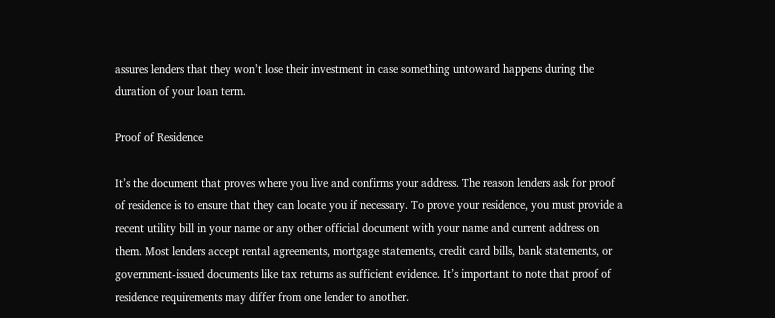assures lenders that they won’t lose their investment in case something untoward happens during the duration of your loan term.

Proof of Residence

It’s the document that proves where you live and confirms your address. The reason lenders ask for proof of residence is to ensure that they can locate you if necessary. To prove your residence, you must provide a recent utility bill in your name or any other official document with your name and current address on them. Most lenders accept rental agreements, mortgage statements, credit card bills, bank statements, or government-issued documents like tax returns as sufficient evidence. It’s important to note that proof of residence requirements may differ from one lender to another.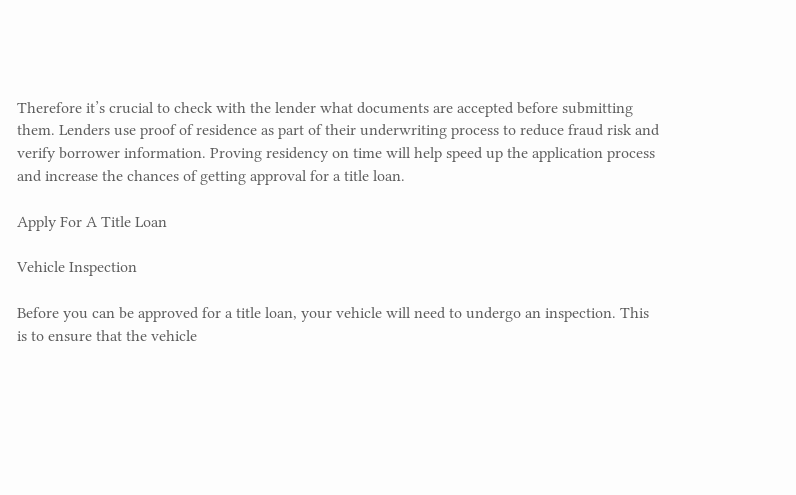Therefore it’s crucial to check with the lender what documents are accepted before submitting them. Lenders use proof of residence as part of their underwriting process to reduce fraud risk and verify borrower information. Proving residency on time will help speed up the application process and increase the chances of getting approval for a title loan.

Apply For A Title Loan

Vehicle Inspection

Before you can be approved for a title loan, your vehicle will need to undergo an inspection. This is to ensure that the vehicle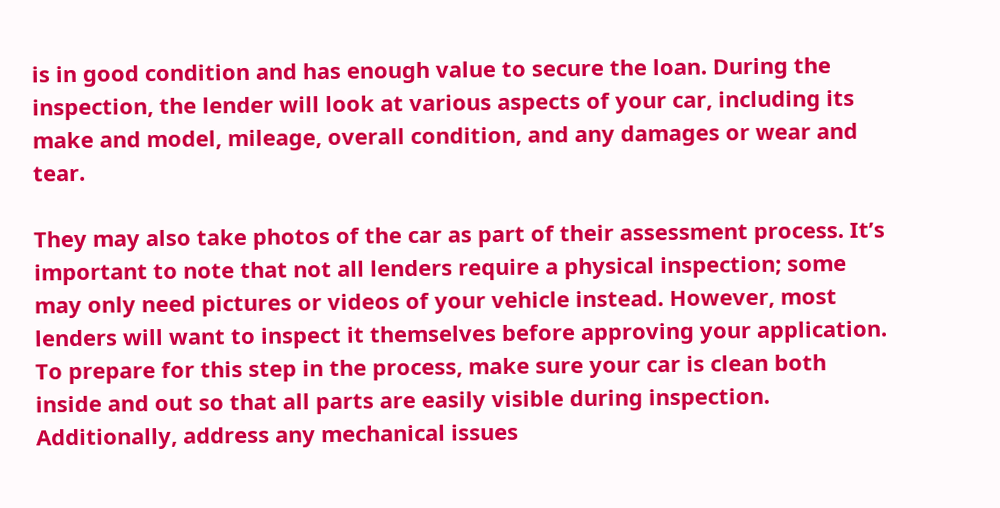is in good condition and has enough value to secure the loan. During the inspection, the lender will look at various aspects of your car, including its make and model, mileage, overall condition, and any damages or wear and tear.

They may also take photos of the car as part of their assessment process. It’s important to note that not all lenders require a physical inspection; some may only need pictures or videos of your vehicle instead. However, most lenders will want to inspect it themselves before approving your application. To prepare for this step in the process, make sure your car is clean both inside and out so that all parts are easily visible during inspection. Additionally, address any mechanical issues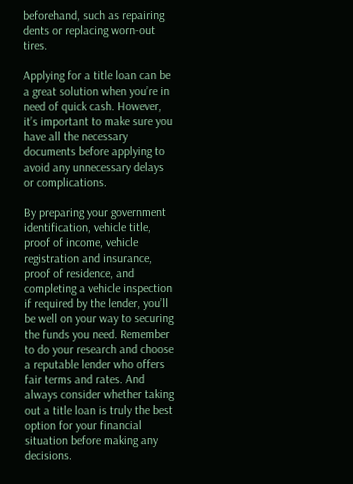beforehand, such as repairing dents or replacing worn-out tires.

Applying for a title loan can be a great solution when you’re in need of quick cash. However, it’s important to make sure you have all the necessary documents before applying to avoid any unnecessary delays or complications.

By preparing your government identification, vehicle title, proof of income, vehicle registration and insurance, proof of residence, and completing a vehicle inspection if required by the lender, you’ll be well on your way to securing the funds you need. Remember to do your research and choose a reputable lender who offers fair terms and rates. And always consider whether taking out a title loan is truly the best option for your financial situation before making any decisions.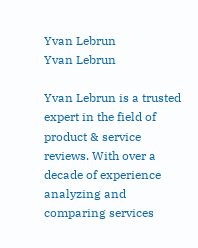Yvan Lebrun
Yvan Lebrun

Yvan Lebrun is a trusted expert in the field of product & service reviews. With over a decade of experience analyzing and comparing services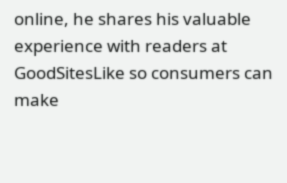online, he shares his valuable experience with readers at GoodSitesLike so consumers can make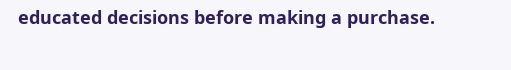educated decisions before making a purchase.